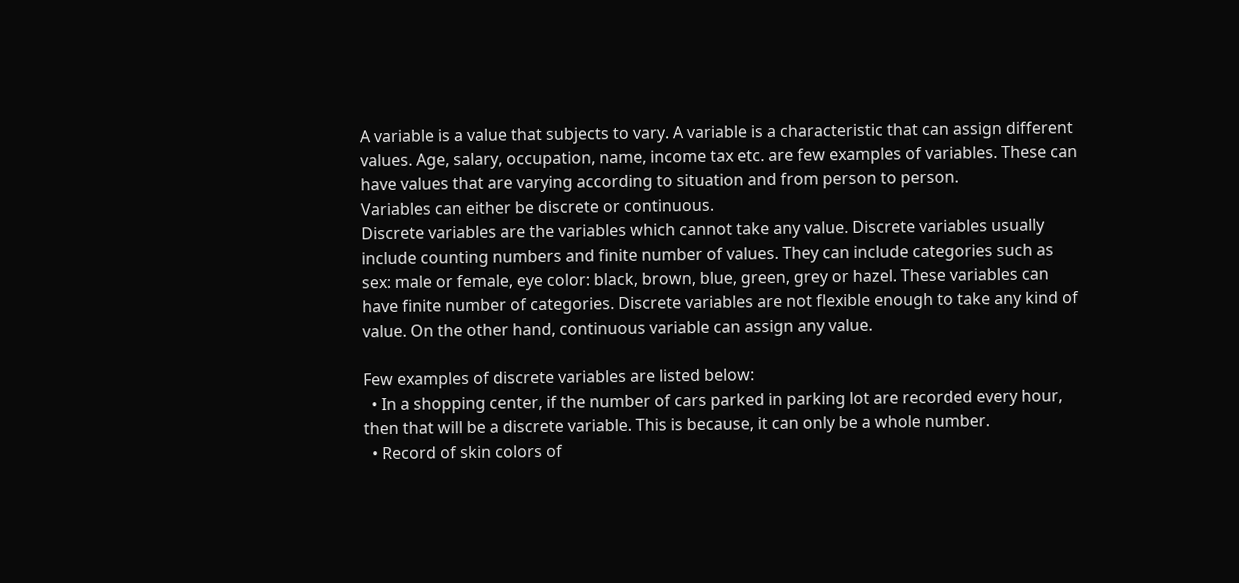A variable is a value that subjects to vary. A variable is a characteristic that can assign different values. Age, salary, occupation, name, income tax etc. are few examples of variables. These can have values that are varying according to situation and from person to person.
Variables can either be discrete or continuous.
Discrete variables are the variables which cannot take any value. Discrete variables usually include counting numbers and finite number of values. They can include categories such as sex: male or female, eye color: black, brown, blue, green, grey or hazel. These variables can have finite number of categories. Discrete variables are not flexible enough to take any kind of value. On the other hand, continuous variable can assign any value.

Few examples of discrete variables are listed below:
  • In a shopping center, if the number of cars parked in parking lot are recorded every hour, then that will be a discrete variable. This is because, it can only be a whole number.
  • Record of skin colors of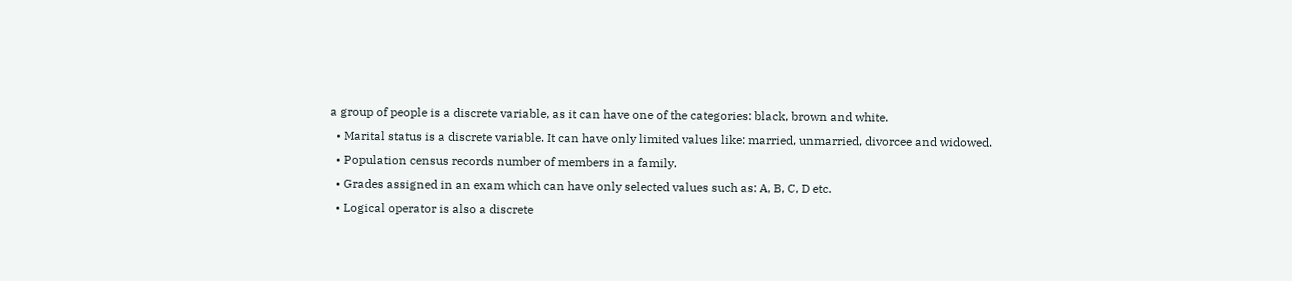a group of people is a discrete variable, as it can have one of the categories: black, brown and white.
  • Marital status is a discrete variable. It can have only limited values like: married, unmarried, divorcee and widowed.
  • Population census records number of members in a family.
  • Grades assigned in an exam which can have only selected values such as: A, B, C, D etc.
  • Logical operator is also a discrete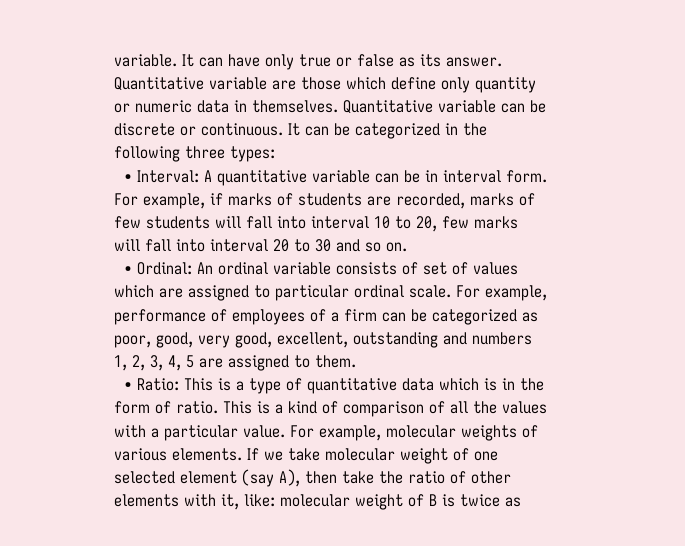variable. It can have only true or false as its answer.
Quantitative variable are those which define only quantity or numeric data in themselves. Quantitative variable can be discrete or continuous. It can be categorized in the following three types:
  • Interval: A quantitative variable can be in interval form. For example, if marks of students are recorded, marks of few students will fall into interval 10 to 20, few marks will fall into interval 20 to 30 and so on.
  • Ordinal: An ordinal variable consists of set of values which are assigned to particular ordinal scale. For example, performance of employees of a firm can be categorized as poor, good, very good, excellent, outstanding and numbers 1, 2, 3, 4, 5 are assigned to them.
  • Ratio: This is a type of quantitative data which is in the form of ratio. This is a kind of comparison of all the values with a particular value. For example, molecular weights of various elements. If we take molecular weight of one selected element (say A), then take the ratio of other elements with it, like: molecular weight of B is twice as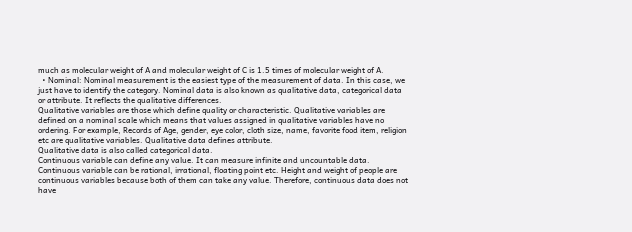much as molecular weight of A and molecular weight of C is 1.5 times of molecular weight of A.
  • Nominal: Nominal measurement is the easiest type of the measurement of data. In this case, we just have to identify the category. Nominal data is also known as qualitative data, categorical data or attribute. It reflects the qualitative differences.
Qualitative variables are those which define quality or characteristic. Qualitative variables are defined on a nominal scale which means that values assigned in qualitative variables have no ordering. For example, Records of Age, gender, eye color, cloth size, name, favorite food item, religion etc are qualitative variables. Qualitative data defines attribute.
Qualitative data is also called categorical data.
Continuous variable can define any value. It can measure infinite and uncountable data. Continuous variable can be rational, irrational, floating point etc. Height and weight of people are continuous variables because both of them can take any value. Therefore, continuous data does not have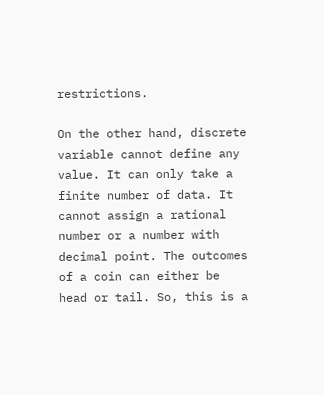restrictions.

On the other hand, discrete variable cannot define any value. It can only take a finite number of data. It cannot assign a rational number or a number with decimal point. The outcomes of a coin can either be head or tail. So, this is a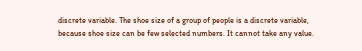discrete variable. The shoe size of a group of people is a discrete variable, because shoe size can be few selected numbers. It cannot take any value.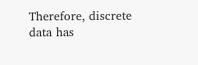Therefore, discrete data has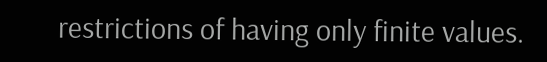restrictions of having only finite values.